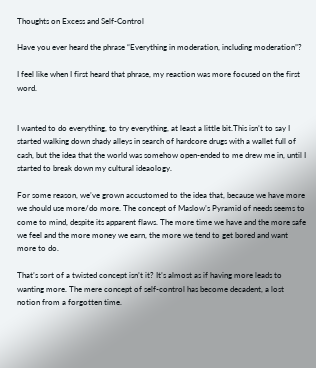Thoughts on Excess and Self-Control

Have you ever heard the phrase “Everything in moderation, including moderation”?

I feel like when I first heard that phrase, my reaction was more focused on the first word.


I wanted to do everything, to try everything, at least a little bit.This isn’t to say I started walking down shady alleys in search of hardcore drugs with a wallet full of cash, but the idea that the world was somehow open-ended to me drew me in, until I started to break down my cultural ideaology.

For some reason, we’ve grown accustomed to the idea that, because we have more we should use more/do more. The concept of Maslow’s Pyramid of needs seems to come to mind, despite its apparent flaws. The more time we have and the more safe we feel and the more money we earn, the more we tend to get bored and want more to do.

That’s sort of a twisted concept isn’t it? It’s almost as if having more leads to wanting more. The mere concept of self-control has become decadent, a lost notion from a forgotten time.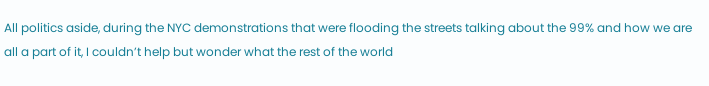All politics aside, during the NYC demonstrations that were flooding the streets talking about the 99% and how we are all a part of it, I couldn’t help but wonder what the rest of the world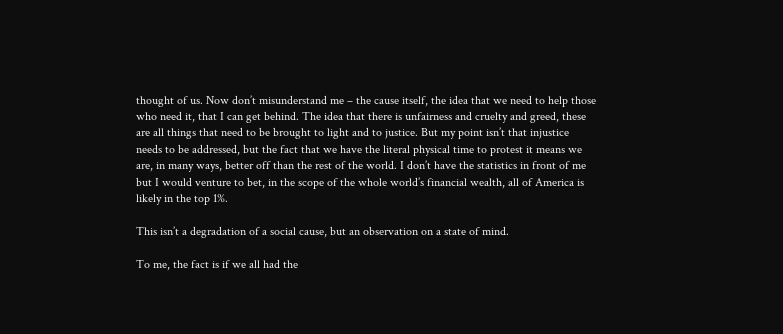thought of us. Now don’t misunderstand me – the cause itself, the idea that we need to help those who need it, that I can get behind. The idea that there is unfairness and cruelty and greed, these are all things that need to be brought to light and to justice. But my point isn’t that injustice needs to be addressed, but the fact that we have the literal physical time to protest it means we are, in many ways, better off than the rest of the world. I don’t have the statistics in front of me but I would venture to bet, in the scope of the whole world’s financial wealth, all of America is likely in the top 1%.

This isn’t a degradation of a social cause, but an observation on a state of mind.

To me, the fact is if we all had the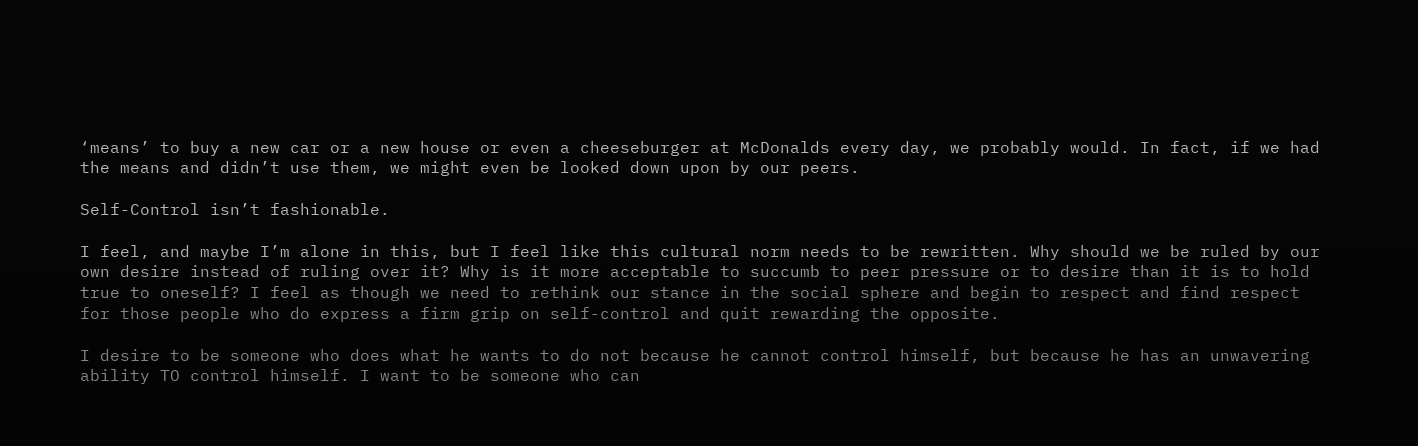‘means’ to buy a new car or a new house or even a cheeseburger at McDonalds every day, we probably would. In fact, if we had the means and didn’t use them, we might even be looked down upon by our peers.

Self-Control isn’t fashionable.

I feel, and maybe I’m alone in this, but I feel like this cultural norm needs to be rewritten. Why should we be ruled by our own desire instead of ruling over it? Why is it more acceptable to succumb to peer pressure or to desire than it is to hold true to oneself? I feel as though we need to rethink our stance in the social sphere and begin to respect and find respect for those people who do express a firm grip on self-control and quit rewarding the opposite.

I desire to be someone who does what he wants to do not because he cannot control himself, but because he has an unwavering ability TO control himself. I want to be someone who can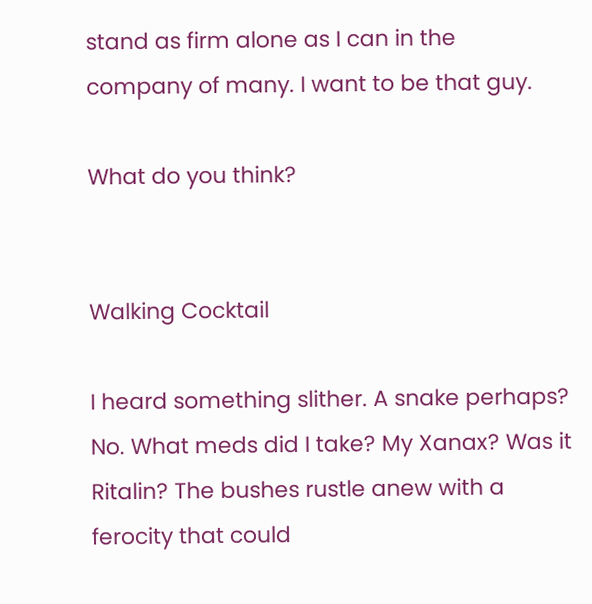stand as firm alone as I can in the company of many. I want to be that guy.

What do you think?


Walking Cocktail

I heard something slither. A snake perhaps? No. What meds did I take? My Xanax? Was it Ritalin? The bushes rustle anew with a ferocity that could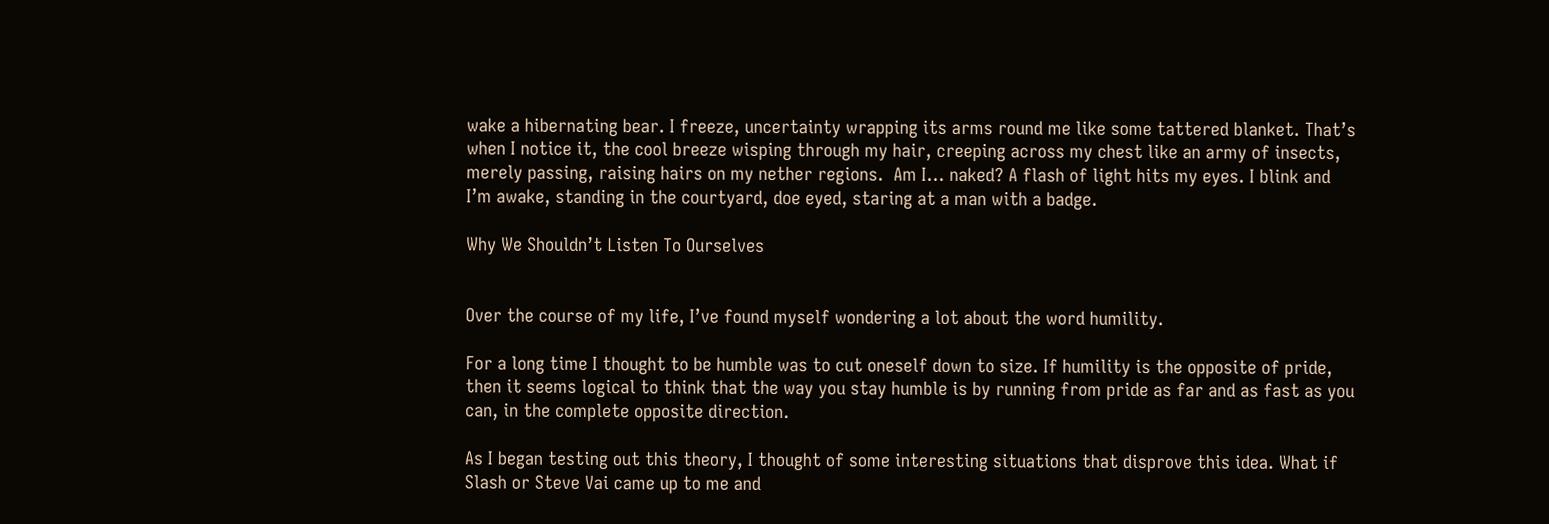wake a hibernating bear. I freeze, uncertainty wrapping its arms round me like some tattered blanket. That’s when I notice it, the cool breeze wisping through my hair, creeping across my chest like an army of insects, merely passing, raising hairs on my nether regions.  Am I… naked? A flash of light hits my eyes. I blink and I’m awake, standing in the courtyard, doe eyed, staring at a man with a badge.

Why We Shouldn’t Listen To Ourselves


Over the course of my life, I’ve found myself wondering a lot about the word humility.

For a long time I thought to be humble was to cut oneself down to size. If humility is the opposite of pride, then it seems logical to think that the way you stay humble is by running from pride as far and as fast as you can, in the complete opposite direction.

As I began testing out this theory, I thought of some interesting situations that disprove this idea. What if Slash or Steve Vai came up to me and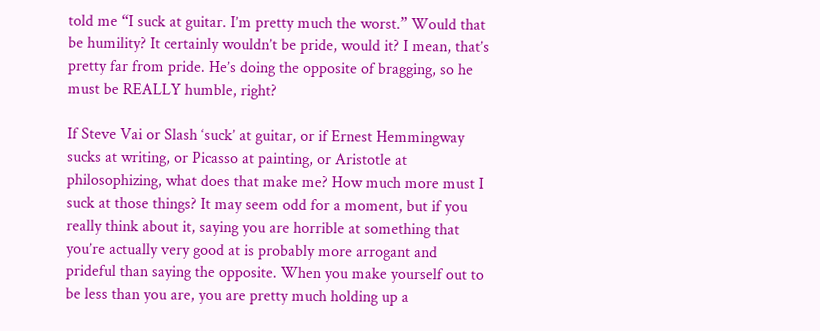told me “I suck at guitar. I’m pretty much the worst.” Would that be humility? It certainly wouldn’t be pride, would it? I mean, that’s pretty far from pride. He’s doing the opposite of bragging, so he must be REALLY humble, right?

If Steve Vai or Slash ‘suck’ at guitar, or if Ernest Hemmingway sucks at writing, or Picasso at painting, or Aristotle at philosophizing, what does that make me? How much more must I suck at those things? It may seem odd for a moment, but if you really think about it, saying you are horrible at something that you’re actually very good at is probably more arrogant and prideful than saying the opposite. When you make yourself out to be less than you are, you are pretty much holding up a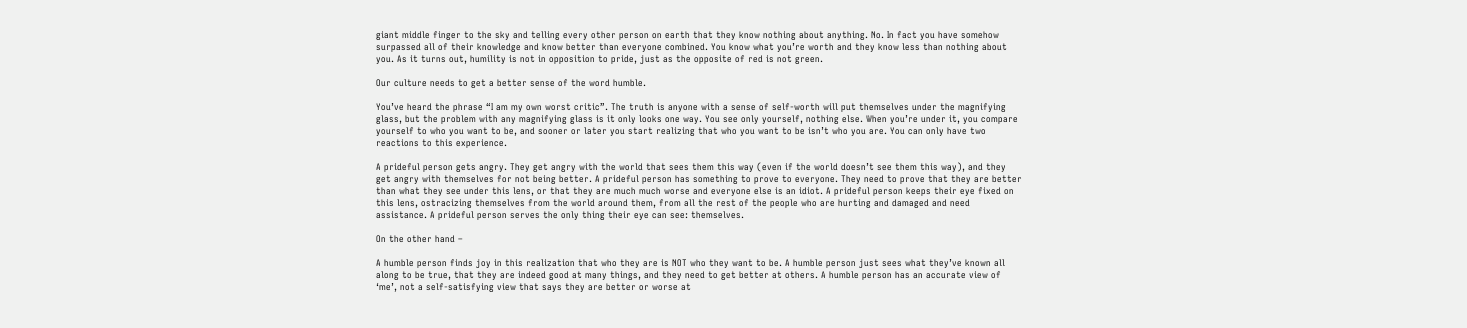giant middle finger to the sky and telling every other person on earth that they know nothing about anything. No. In fact you have somehow surpassed all of their knowledge and know better than everyone combined. You know what you’re worth and they know less than nothing about you. As it turns out, humility is not in opposition to pride, just as the opposite of red is not green.

Our culture needs to get a better sense of the word humble.

You’ve heard the phrase “I am my own worst critic”. The truth is anyone with a sense of self-worth will put themselves under the magnifying glass, but the problem with any magnifying glass is it only looks one way. You see only yourself, nothing else. When you’re under it, you compare yourself to who you want to be, and sooner or later you start realizing that who you want to be isn’t who you are. You can only have two reactions to this experience.

A prideful person gets angry. They get angry with the world that sees them this way (even if the world doesn’t see them this way), and they get angry with themselves for not being better. A prideful person has something to prove to everyone. They need to prove that they are better than what they see under this lens, or that they are much much worse and everyone else is an idiot. A prideful person keeps their eye fixed on this lens, ostracizing themselves from the world around them, from all the rest of the people who are hurting and damaged and need assistance. A prideful person serves the only thing their eye can see: themselves.

On the other hand –

A humble person finds joy in this realization that who they are is NOT who they want to be. A humble person just sees what they’ve known all along to be true, that they are indeed good at many things, and they need to get better at others. A humble person has an accurate view of ‘me’, not a self-satisfying view that says they are better or worse at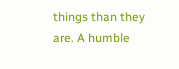things than they are. A humble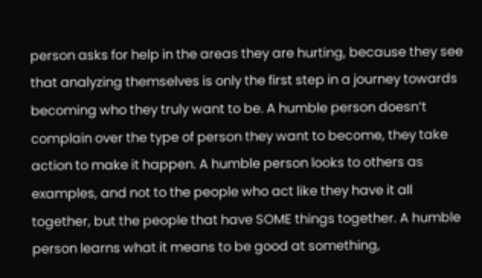person asks for help in the areas they are hurting, because they see that analyzing themselves is only the first step in a journey towards becoming who they truly want to be. A humble person doesn’t complain over the type of person they want to become, they take action to make it happen. A humble person looks to others as examples, and not to the people who act like they have it all together, but the people that have SOME things together. A humble person learns what it means to be good at something,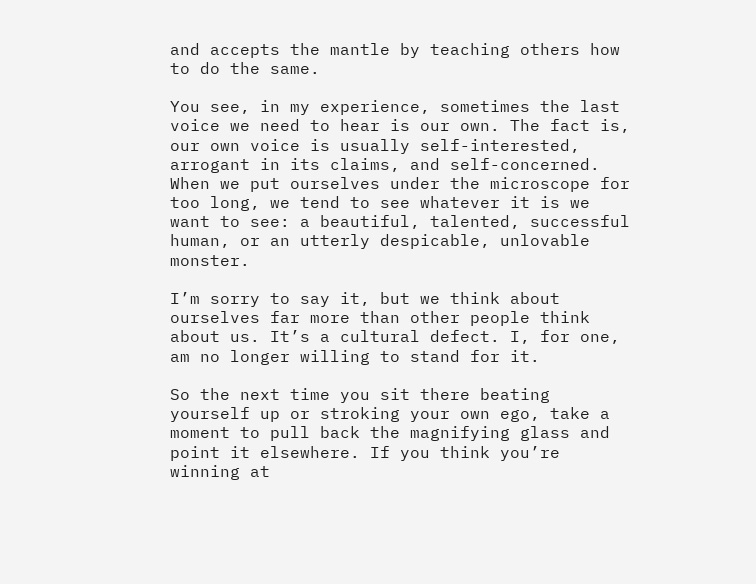and accepts the mantle by teaching others how to do the same.

You see, in my experience, sometimes the last voice we need to hear is our own. The fact is, our own voice is usually self-interested, arrogant in its claims, and self-concerned. When we put ourselves under the microscope for too long, we tend to see whatever it is we want to see: a beautiful, talented, successful human, or an utterly despicable, unlovable monster.

I’m sorry to say it, but we think about ourselves far more than other people think about us. It’s a cultural defect. I, for one, am no longer willing to stand for it.

So the next time you sit there beating yourself up or stroking your own ego, take a moment to pull back the magnifying glass and point it elsewhere. If you think you’re winning at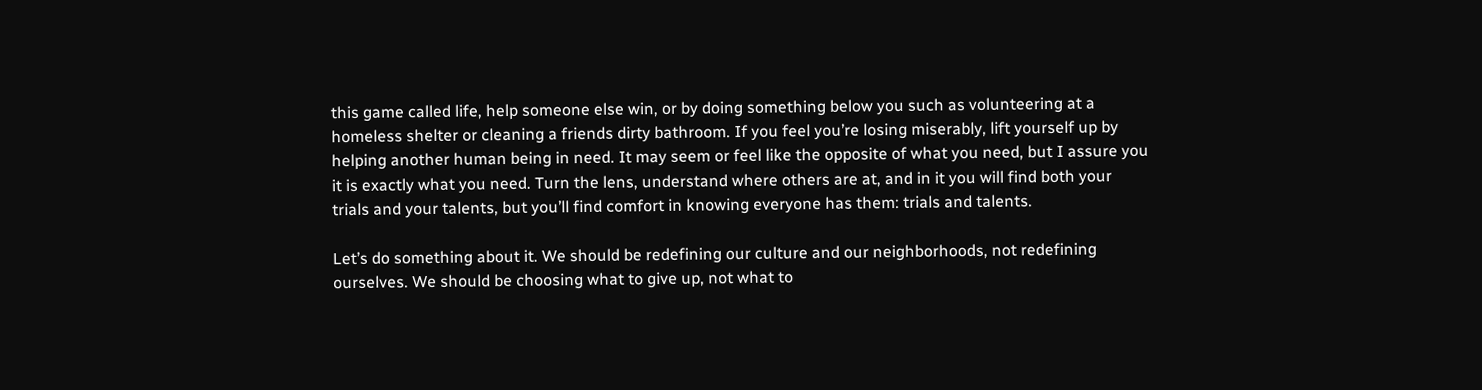this game called life, help someone else win, or by doing something below you such as volunteering at a homeless shelter or cleaning a friends dirty bathroom. If you feel you’re losing miserably, lift yourself up by helping another human being in need. It may seem or feel like the opposite of what you need, but I assure you it is exactly what you need. Turn the lens, understand where others are at, and in it you will find both your trials and your talents, but you’ll find comfort in knowing everyone has them: trials and talents.

Let’s do something about it. We should be redefining our culture and our neighborhoods, not redefining ourselves. We should be choosing what to give up, not what to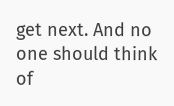get next. And no one should think of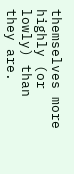themselves more highly (or lowly) than they are.